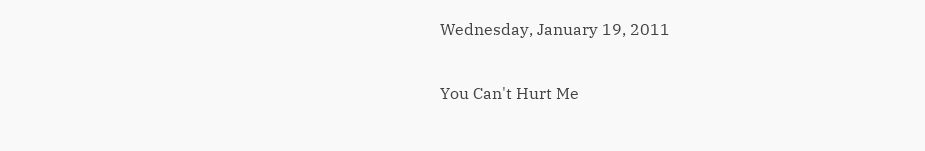Wednesday, January 19, 2011

You Can't Hurt Me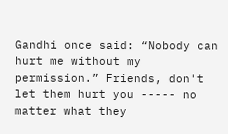Gandhi once said: “Nobody can hurt me without my permission.” Friends, don't let them hurt you ----- no matter what they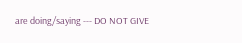are doing/saying --- DO NOT GIVE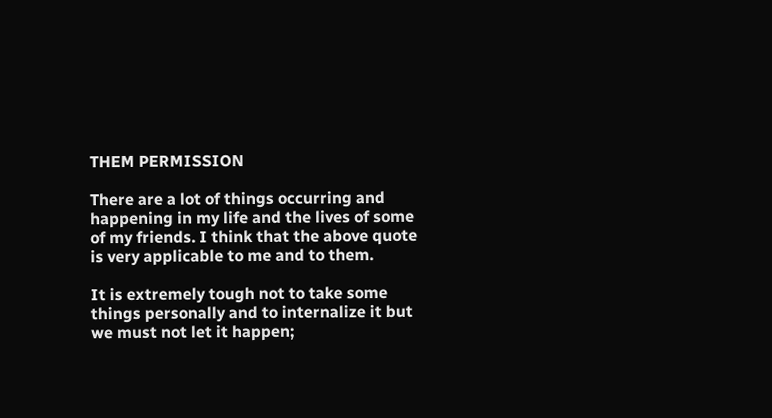THEM PERMISSION

There are a lot of things occurring and happening in my life and the lives of some of my friends. I think that the above quote is very applicable to me and to them.

It is extremely tough not to take some things personally and to internalize it but we must not let it happen;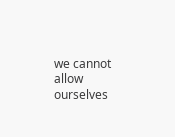we cannot allow ourselves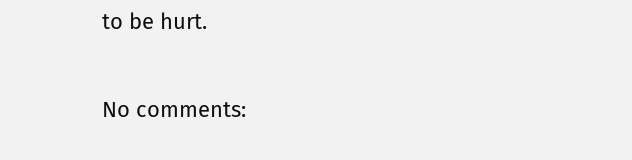to be hurt.

No comments: